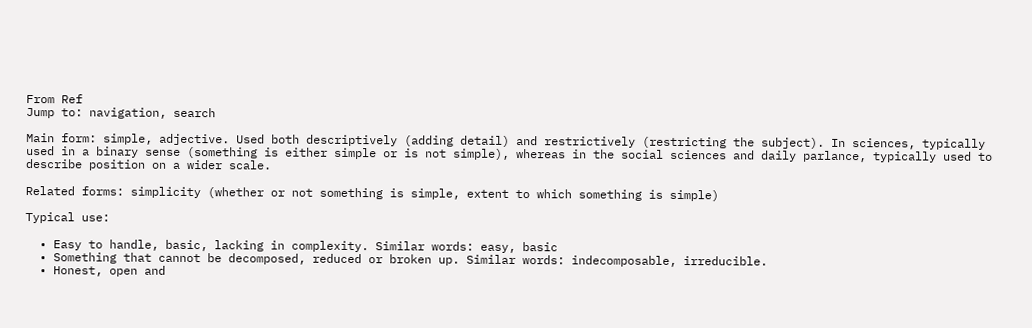From Ref
Jump to: navigation, search

Main form: simple, adjective. Used both descriptively (adding detail) and restrictively (restricting the subject). In sciences, typically used in a binary sense (something is either simple or is not simple), whereas in the social sciences and daily parlance, typically used to describe position on a wider scale.

Related forms: simplicity (whether or not something is simple, extent to which something is simple)

Typical use:

  • Easy to handle, basic, lacking in complexity. Similar words: easy, basic
  • Something that cannot be decomposed, reduced or broken up. Similar words: indecomposable, irreducible.
  • Honest, open and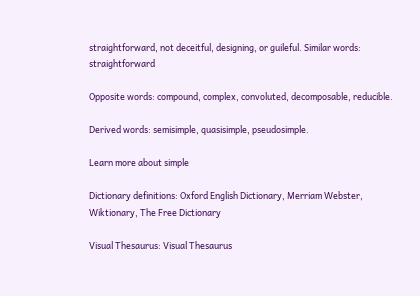straightforward, not deceitful, designing, or guileful. Similar words: straightforward

Opposite words: compound, complex, convoluted, decomposable, reducible.

Derived words: semisimple, quasisimple, pseudosimple.

Learn more about simple

Dictionary definitions: Oxford English Dictionary, Merriam Webster, Wiktionary, The Free Dictionary

Visual Thesaurus: Visual Thesaurus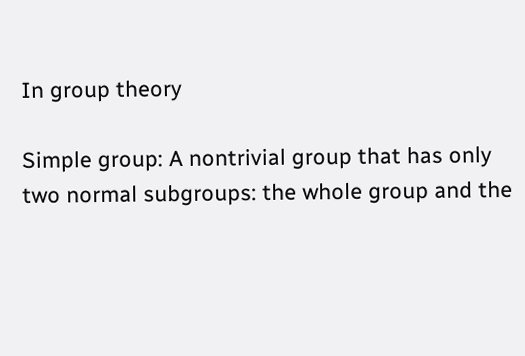In group theory

Simple group: A nontrivial group that has only two normal subgroups: the whole group and the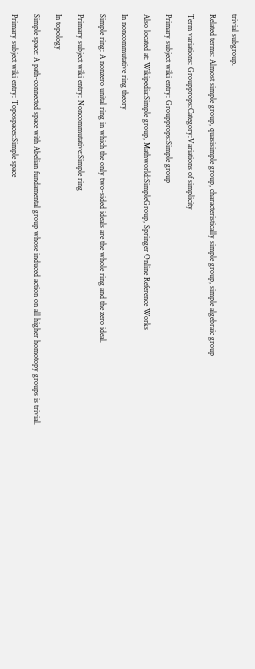trivial subgroup.

Related terms: Almost simple group, quasisimple group, characteristically simple group, simple algebraic group

Term variations: Groupprops:Category:Variations of simplicity

Primary subject wiki entry: Groupprops:Simple group

Also located at: Wikipedia:Simple group, Mathworld:SimpleGroup, Springer Online Reference Works

In noncommutative ring theory

Simple ring: A nonzero unital ring in which the only two-sided ideals are the whole ring and the zero ideal.

Primary subject wiki entry: Noncommutative:Simple ring

In topology

Simple space: A path-connected space with Abelian fundamental group whose induced action on all higher homotopy groups is trivial.

Primary subject wiki entry: Topospaces:Simple space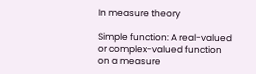In measure theory

Simple function: A real-valued or complex-valued function on a measure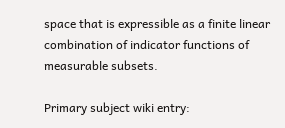space that is expressible as a finite linear combination of indicator functions of measurable subsets.

Primary subject wiki entry: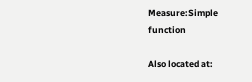Measure:Simple function

Also located at: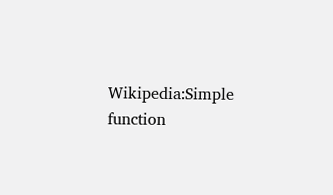Wikipedia:Simple function